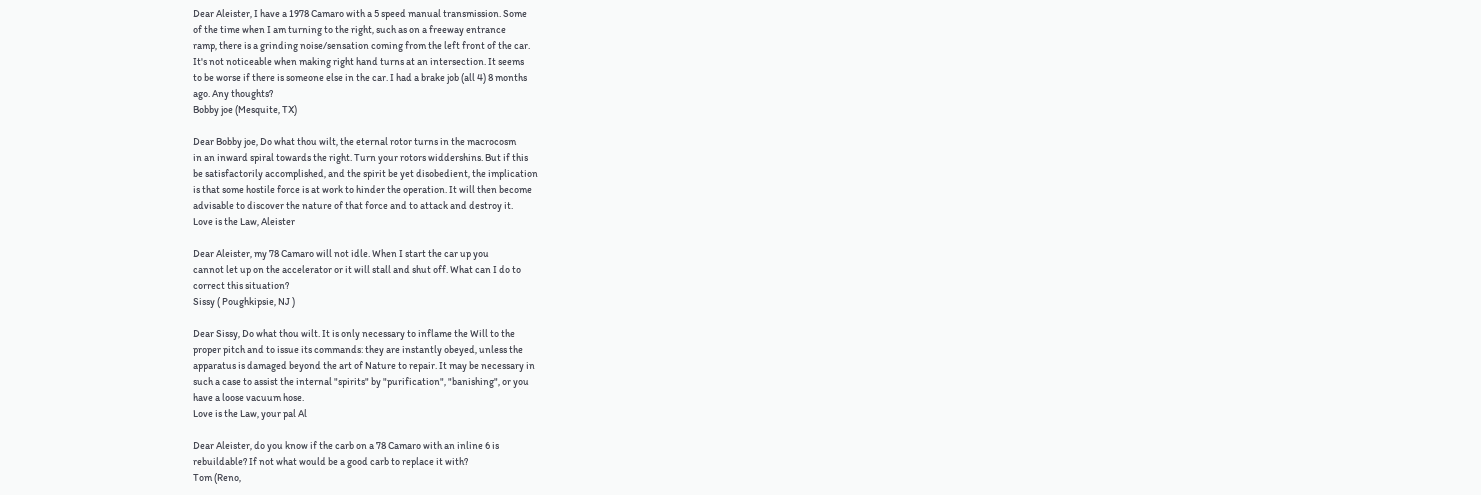Dear Aleister, I have a 1978 Camaro with a 5 speed manual transmission. Some
of the time when I am turning to the right, such as on a freeway entrance
ramp, there is a grinding noise/sensation coming from the left front of the car.
It's not noticeable when making right hand turns at an intersection. It seems
to be worse if there is someone else in the car. I had a brake job (all 4) 8 months
ago. Any thoughts?
Bobby joe (Mesquite, TX)

Dear Bobby joe, Do what thou wilt, the eternal rotor turns in the macrocosm
in an inward spiral towards the right. Turn your rotors widdershins. But if this
be satisfactorily accomplished, and the spirit be yet disobedient, the implication
is that some hostile force is at work to hinder the operation. It will then become
advisable to discover the nature of that force and to attack and destroy it.
Love is the Law, Aleister

Dear Aleister, my 78 Camaro will not idle. When I start the car up you
cannot let up on the accelerator or it will stall and shut off. What can I do to
correct this situation?
Sissy ( Poughkipsie, NJ )

Dear Sissy, Do what thou wilt. It is only necessary to inflame the Will to the
proper pitch and to issue its commands: they are instantly obeyed, unless the
apparatus is damaged beyond the art of Nature to repair. It may be necessary in
such a case to assist the internal "spirits" by "purification", "banishing", or you
have a loose vacuum hose.
Love is the Law, your pal Al

Dear Aleister, do you know if the carb on a 78 Camaro with an inline 6 is
rebuildable? If not what would be a good carb to replace it with?
Tom (Reno,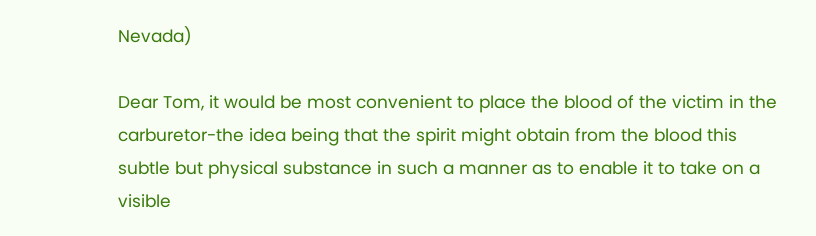Nevada)

Dear Tom, it would be most convenient to place the blood of the victim in the
carburetor-the idea being that the spirit might obtain from the blood this
subtle but physical substance in such a manner as to enable it to take on a
visible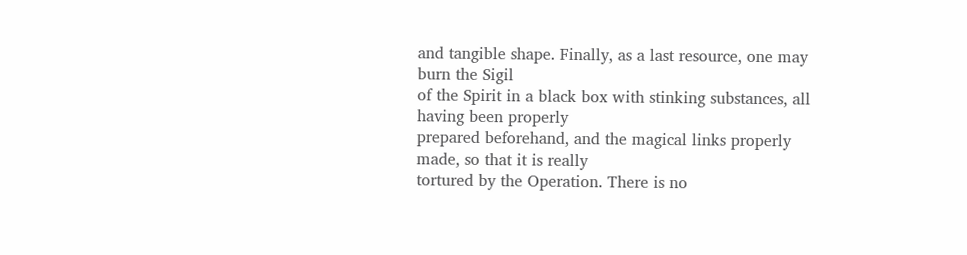and tangible shape. Finally, as a last resource, one may burn the Sigil
of the Spirit in a black box with stinking substances, all having been properly
prepared beforehand, and the magical links properly made, so that it is really
tortured by the Operation. There is no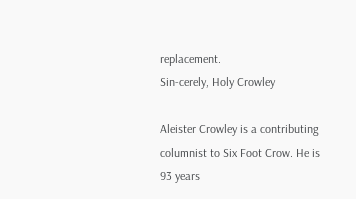replacement.
Sin-cerely, Holy Crowley

Aleister Crowley is a contributing columnist to Six Foot Crow. He is 93 years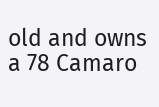old and owns a 78 Camaro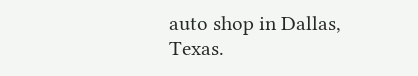auto shop in Dallas, Texas.